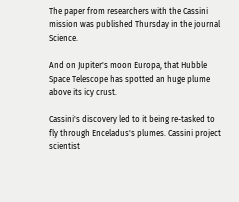The paper from researchers with the Cassini mission was published Thursday in the journal Science.

And on Jupiter's moon Europa, that Hubble Space Telescope has spotted an huge plume above its icy crust.

Cassini's discovery led to it being re-tasked to fly through Enceladus's plumes. Cassini project scientist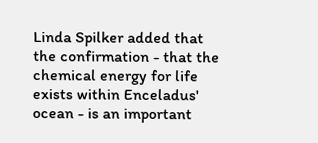Linda Spilker added that the confirmation - that the chemical energy for life exists within Enceladus' ocean - is an important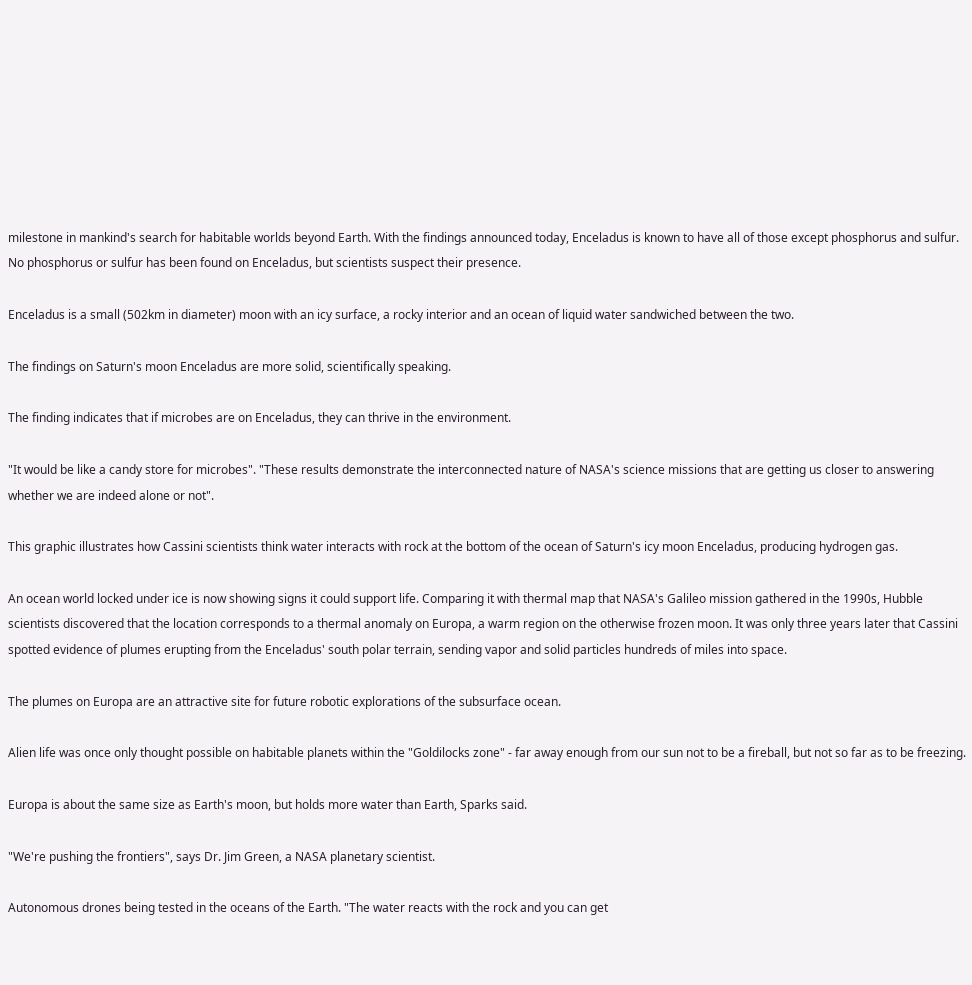milestone in mankind's search for habitable worlds beyond Earth. With the findings announced today, Enceladus is known to have all of those except phosphorus and sulfur. No phosphorus or sulfur has been found on Enceladus, but scientists suspect their presence.

Enceladus is a small (502km in diameter) moon with an icy surface, a rocky interior and an ocean of liquid water sandwiched between the two.

The findings on Saturn's moon Enceladus are more solid, scientifically speaking.

The finding indicates that if microbes are on Enceladus, they can thrive in the environment.

"It would be like a candy store for microbes". "These results demonstrate the interconnected nature of NASA's science missions that are getting us closer to answering whether we are indeed alone or not".

This graphic illustrates how Cassini scientists think water interacts with rock at the bottom of the ocean of Saturn's icy moon Enceladus, producing hydrogen gas.

An ocean world locked under ice is now showing signs it could support life. Comparing it with thermal map that NASA's Galileo mission gathered in the 1990s, Hubble scientists discovered that the location corresponds to a thermal anomaly on Europa, a warm region on the otherwise frozen moon. It was only three years later that Cassini spotted evidence of plumes erupting from the Enceladus' south polar terrain, sending vapor and solid particles hundreds of miles into space.

The plumes on Europa are an attractive site for future robotic explorations of the subsurface ocean.

Alien life was once only thought possible on habitable planets within the "Goldilocks zone" - far away enough from our sun not to be a fireball, but not so far as to be freezing.

Europa is about the same size as Earth's moon, but holds more water than Earth, Sparks said.

"We're pushing the frontiers", says Dr. Jim Green, a NASA planetary scientist.

Autonomous drones being tested in the oceans of the Earth. "The water reacts with the rock and you can get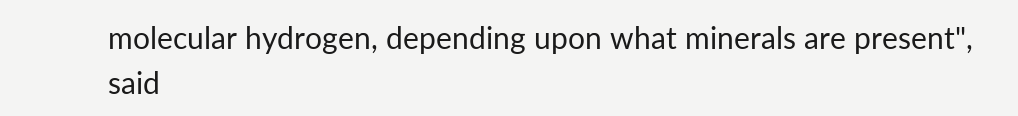molecular hydrogen, depending upon what minerals are present", said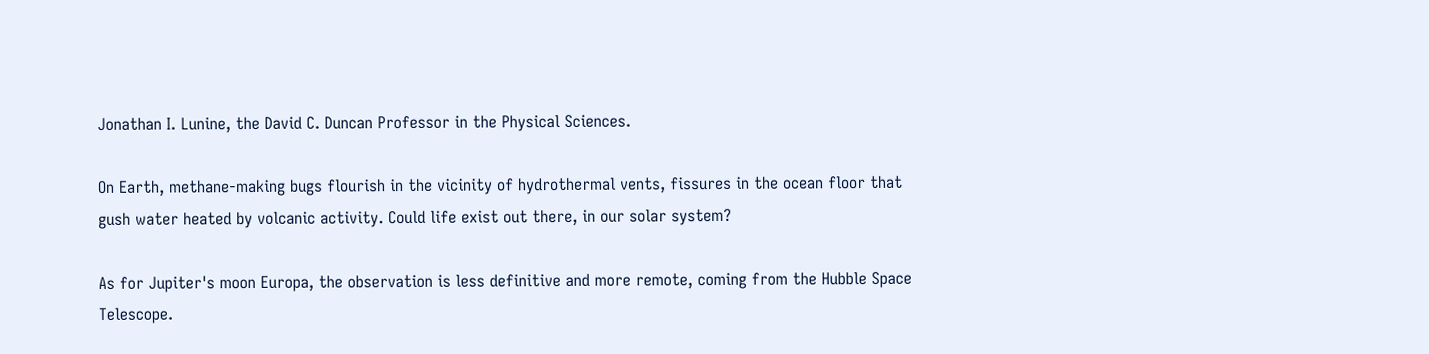Jonathan I. Lunine, the David C. Duncan Professor in the Physical Sciences.

On Earth, methane-making bugs flourish in the vicinity of hydrothermal vents, fissures in the ocean floor that gush water heated by volcanic activity. Could life exist out there, in our solar system?

As for Jupiter's moon Europa, the observation is less definitive and more remote, coming from the Hubble Space Telescope.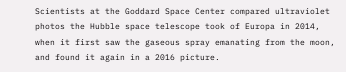Scientists at the Goddard Space Center compared ultraviolet photos the Hubble space telescope took of Europa in 2014, when it first saw the gaseous spray emanating from the moon, and found it again in a 2016 picture.